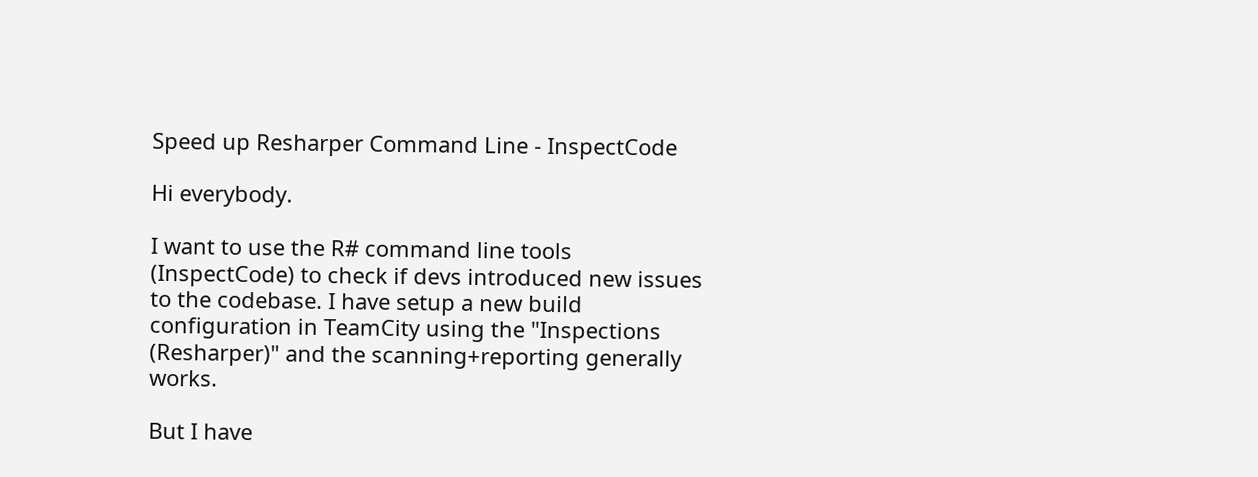Speed up Resharper Command Line - InspectCode

Hi everybody.

I want to use the R# command line tools (InspectCode) to check if devs introduced new issues to the codebase. I have setup a new build configuration in TeamCity using the "Inspections (Resharper)" and the scanning+reporting generally works.

But I have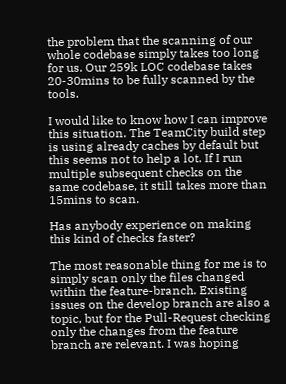the problem that the scanning of our whole codebase simply takes too long for us. Our 259k LOC codebase takes 20-30mins to be fully scanned by the tools.

I would like to know how I can improve this situation. The TeamCity build step is using already caches by default but this seems not to help a lot. If I run multiple subsequent checks on the same codebase, it still takes more than 15mins to scan.

Has anybody experience on making this kind of checks faster?

The most reasonable thing for me is to simply scan only the files changed within the feature-branch. Existing issues on the develop branch are also a topic, but for the Pull-Request checking only the changes from the feature branch are relevant. I was hoping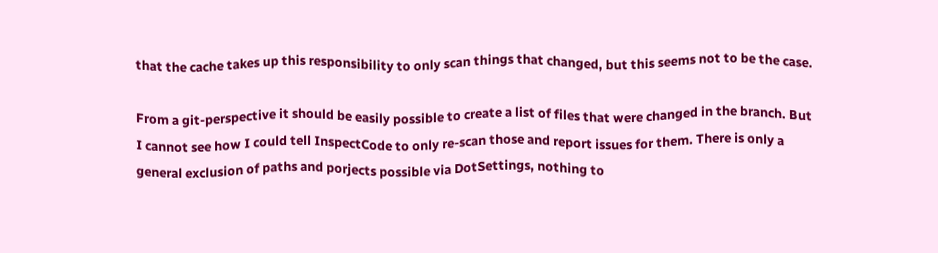that the cache takes up this responsibility to only scan things that changed, but this seems not to be the case.

From a git-perspective it should be easily possible to create a list of files that were changed in the branch. But I cannot see how I could tell InspectCode to only re-scan those and report issues for them. There is only a general exclusion of paths and porjects possible via DotSettings, nothing to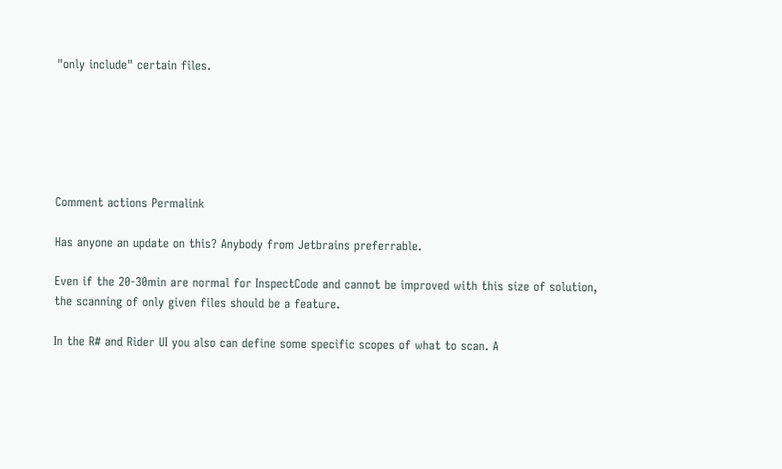"only include" certain files.






Comment actions Permalink

Has anyone an update on this? Anybody from Jetbrains preferrable.

Even if the 20-30min are normal for InspectCode and cannot be improved with this size of solution, the scanning of only given files should be a feature.

In the R# and Rider UI you also can define some specific scopes of what to scan. A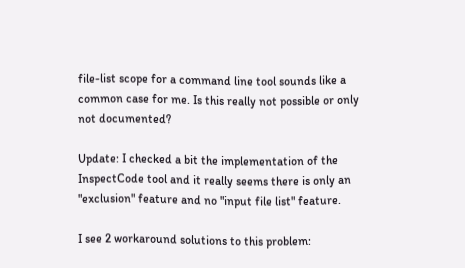file-list scope for a command line tool sounds like a common case for me. Is this really not possible or only not documented?

Update: I checked a bit the implementation of the InspectCode tool and it really seems there is only an "exclusion" feature and no "input file list" feature.

I see 2 workaround solutions to this problem: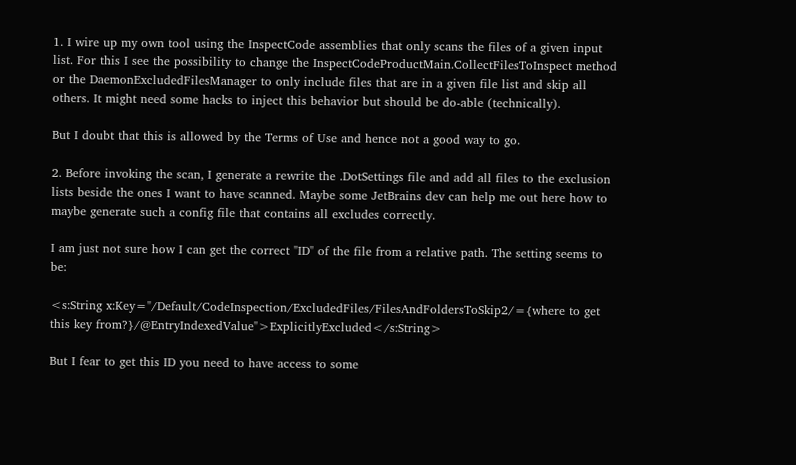1. I wire up my own tool using the InspectCode assemblies that only scans the files of a given input list. For this I see the possibility to change the InspectCodeProductMain.CollectFilesToInspect method or the DaemonExcludedFilesManager to only include files that are in a given file list and skip all others. It might need some hacks to inject this behavior but should be do-able (technically).

But I doubt that this is allowed by the Terms of Use and hence not a good way to go.

2. Before invoking the scan, I generate a rewrite the .DotSettings file and add all files to the exclusion lists beside the ones I want to have scanned. Maybe some JetBrains dev can help me out here how to maybe generate such a config file that contains all excludes correctly.

I am just not sure how I can get the correct "ID" of the file from a relative path. The setting seems to be:

<s:String x:Key="/Default/CodeInspection/ExcludedFiles/FilesAndFoldersToSkip2/={where to get this key from?}/@EntryIndexedValue">ExplicitlyExcluded</s:String>

But I fear to get this ID you need to have access to some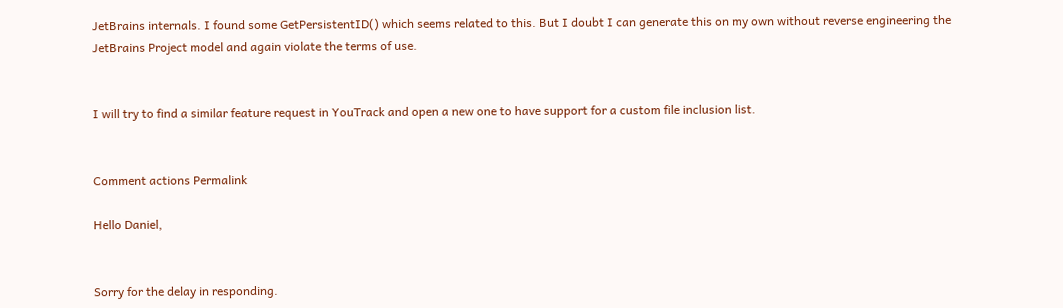JetBrains internals. I found some GetPersistentID() which seems related to this. But I doubt I can generate this on my own without reverse engineering the JetBrains Project model and again violate the terms of use.


I will try to find a similar feature request in YouTrack and open a new one to have support for a custom file inclusion list.


Comment actions Permalink

Hello Daniel,


Sorry for the delay in responding.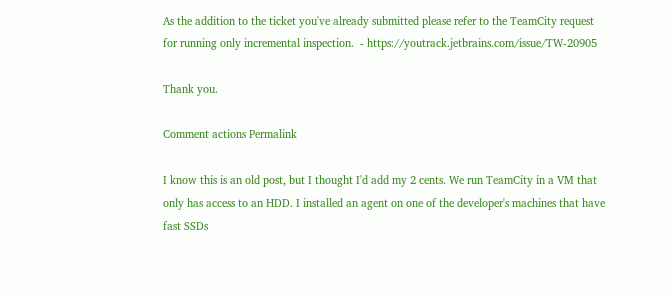As the addition to the ticket you've already submitted please refer to the TeamCity request for running only incremental inspection.  - https://youtrack.jetbrains.com/issue/TW-20905

Thank you.

Comment actions Permalink

I know this is an old post, but I thought I'd add my 2 cents. We run TeamCity in a VM that only has access to an HDD. I installed an agent on one of the developer's machines that have fast SSDs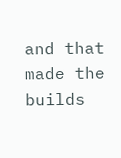and that made the builds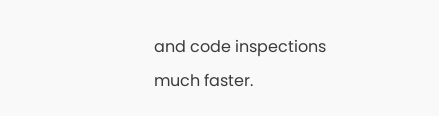and code inspections much faster.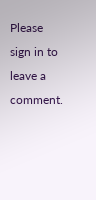Please sign in to leave a comment.